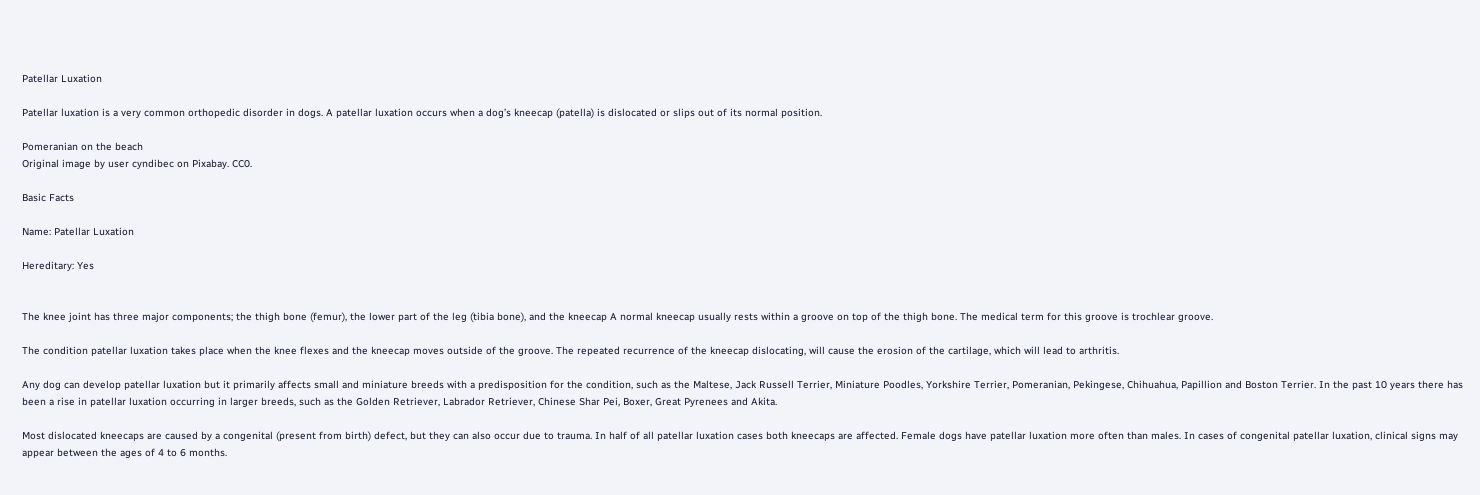Patellar Luxation

Patellar luxation is a very common orthopedic disorder in dogs. A patellar luxation occurs when a dog’s kneecap (patella) is dislocated or slips out of its normal position.

Pomeranian on the beach
Original image by user cyndibec on Pixabay. CC0.

Basic Facts

Name: Patellar Luxation

Hereditary: Yes


The knee joint has three major components; the thigh bone (femur), the lower part of the leg (tibia bone), and the kneecap A normal kneecap usually rests within a groove on top of the thigh bone. The medical term for this groove is trochlear groove.

The condition patellar luxation takes place when the knee flexes and the kneecap moves outside of the groove. The repeated recurrence of the kneecap dislocating, will cause the erosion of the cartilage, which will lead to arthritis.

Any dog can develop patellar luxation but it primarily affects small and miniature breeds with a predisposition for the condition, such as the Maltese, Jack Russell Terrier, Miniature Poodles, Yorkshire Terrier, Pomeranian, Pekingese, Chihuahua, Papillion and Boston Terrier. In the past 10 years there has been a rise in patellar luxation occurring in larger breeds, such as the Golden Retriever, Labrador Retriever, Chinese Shar Pei, Boxer, Great Pyrenees and Akita.

Most dislocated kneecaps are caused by a congenital (present from birth) defect, but they can also occur due to trauma. In half of all patellar luxation cases both kneecaps are affected. Female dogs have patellar luxation more often than males. In cases of congenital patellar luxation, clinical signs may appear between the ages of 4 to 6 months.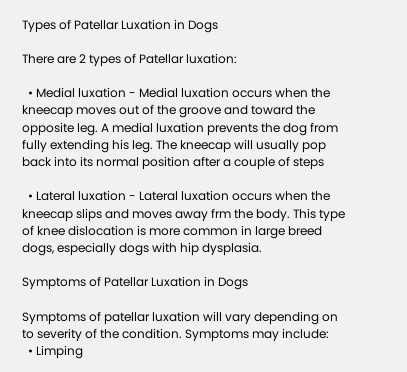Types of Patellar Luxation in Dogs

There are 2 types of Patellar luxation:

  • Medial luxation - Medial luxation occurs when the kneecap moves out of the groove and toward the opposite leg. A medial luxation prevents the dog from fully extending his leg. The kneecap will usually pop back into its normal position after a couple of steps

  • Lateral luxation - Lateral luxation occurs when the kneecap slips and moves away frm the body. This type of knee dislocation is more common in large breed dogs, especially dogs with hip dysplasia.

Symptoms of Patellar Luxation in Dogs

Symptoms of patellar luxation will vary depending on to severity of the condition. Symptoms may include:
  • Limping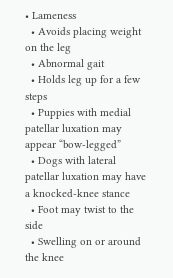• Lameness
  • Avoids placing weight on the leg
  • Abnormal gait
  • Holds leg up for a few steps
  • Puppies with medial patellar luxation may appear “bow-legged”
  • Dogs with lateral patellar luxation may have a knocked-knee stance
  • Foot may twist to the side
  • Swelling on or around the knee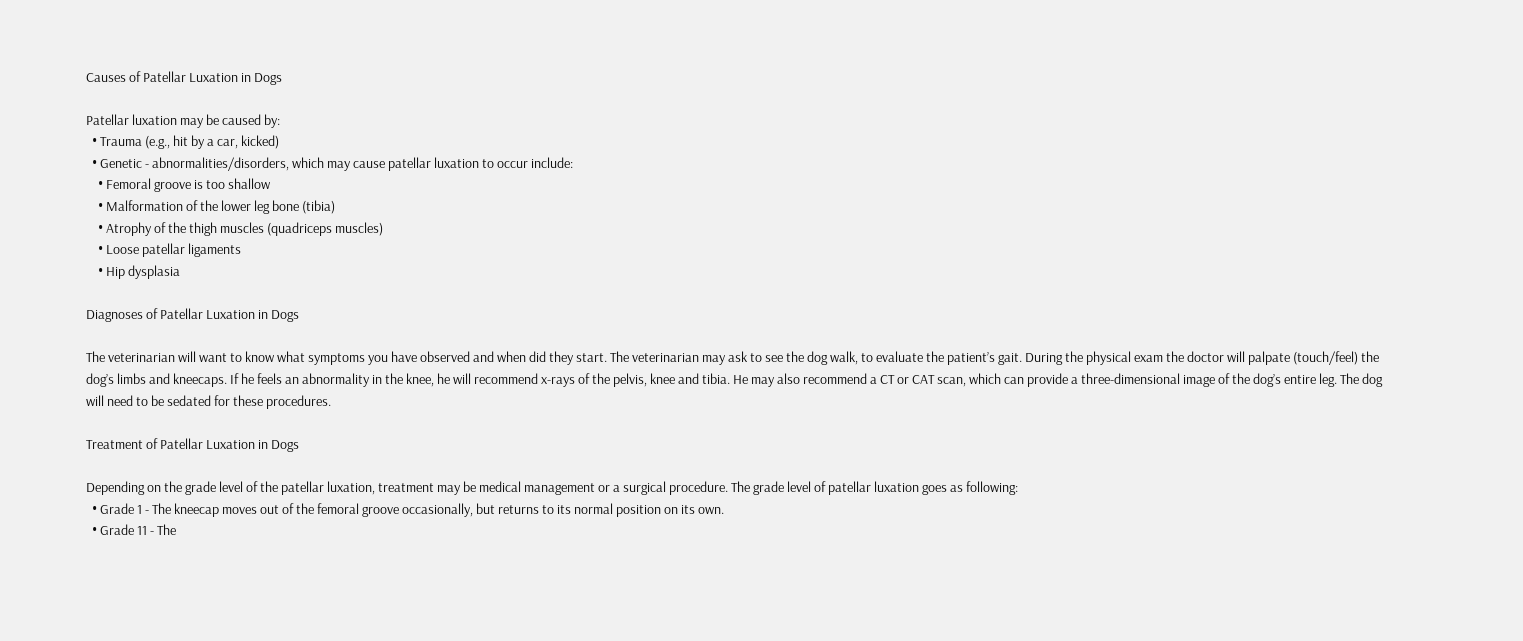Causes of Patellar Luxation in Dogs

Patellar luxation may be caused by:
  • Trauma (e.g., hit by a car, kicked)
  • Genetic - abnormalities/disorders, which may cause patellar luxation to occur include:
    • Femoral groove is too shallow
    • Malformation of the lower leg bone (tibia)
    • Atrophy of the thigh muscles (quadriceps muscles)
    • Loose patellar ligaments
    • Hip dysplasia

Diagnoses of Patellar Luxation in Dogs

The veterinarian will want to know what symptoms you have observed and when did they start. The veterinarian may ask to see the dog walk, to evaluate the patient’s gait. During the physical exam the doctor will palpate (touch/feel) the dog’s limbs and kneecaps. If he feels an abnormality in the knee, he will recommend x-rays of the pelvis, knee and tibia. He may also recommend a CT or CAT scan, which can provide a three-dimensional image of the dog’s entire leg. The dog will need to be sedated for these procedures.

Treatment of Patellar Luxation in Dogs

Depending on the grade level of the patellar luxation, treatment may be medical management or a surgical procedure. The grade level of patellar luxation goes as following:
  • Grade 1 - The kneecap moves out of the femoral groove occasionally, but returns to its normal position on its own.
  • Grade 11 - The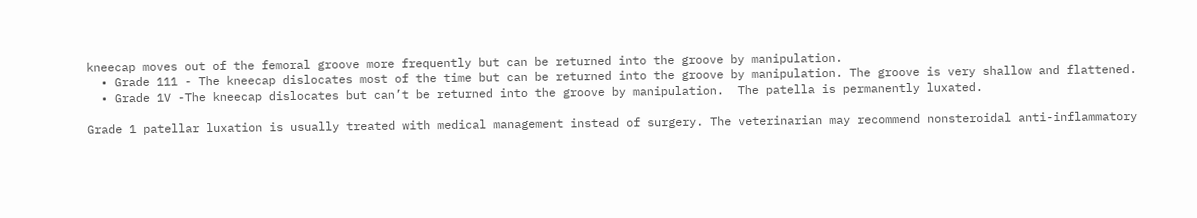kneecap moves out of the femoral groove more frequently but can be returned into the groove by manipulation.
  • Grade 111 - The kneecap dislocates most of the time but can be returned into the groove by manipulation. The groove is very shallow and flattened.
  • Grade 1V -The kneecap dislocates but can’t be returned into the groove by manipulation.  The patella is permanently luxated.

Grade 1 patellar luxation is usually treated with medical management instead of surgery. The veterinarian may recommend nonsteroidal anti-inflammatory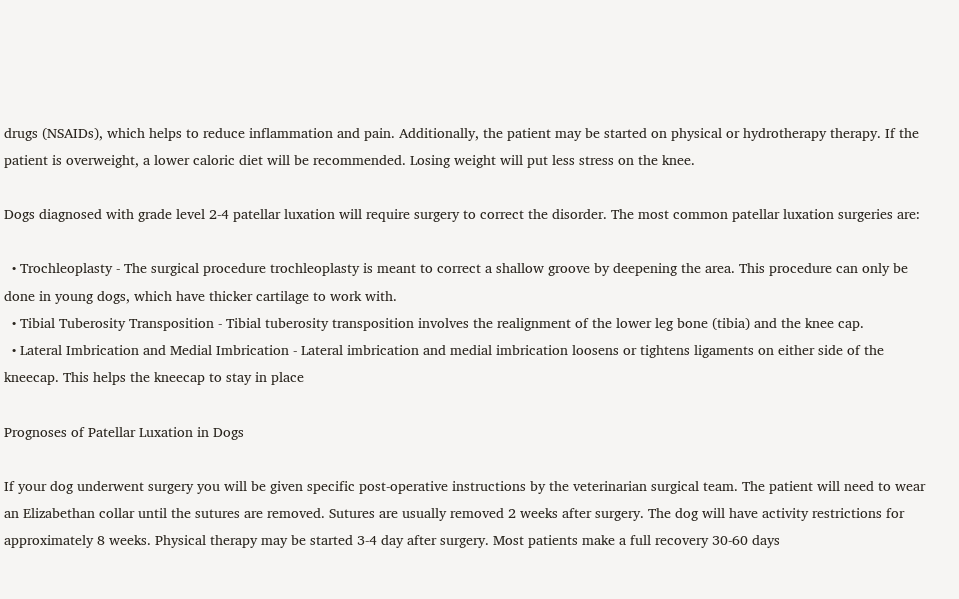drugs (NSAIDs), which helps to reduce inflammation and pain. Additionally, the patient may be started on physical or hydrotherapy therapy. If the patient is overweight, a lower caloric diet will be recommended. Losing weight will put less stress on the knee.

Dogs diagnosed with grade level 2-4 patellar luxation will require surgery to correct the disorder. The most common patellar luxation surgeries are:

  • Trochleoplasty - The surgical procedure trochleoplasty is meant to correct a shallow groove by deepening the area. This procedure can only be done in young dogs, which have thicker cartilage to work with.
  • Tibial Tuberosity Transposition - Tibial tuberosity transposition involves the realignment of the lower leg bone (tibia) and the knee cap.
  • Lateral Imbrication and Medial Imbrication - Lateral imbrication and medial imbrication loosens or tightens ligaments on either side of the kneecap. This helps the kneecap to stay in place

Prognoses of Patellar Luxation in Dogs

If your dog underwent surgery you will be given specific post-operative instructions by the veterinarian surgical team. The patient will need to wear an Elizabethan collar until the sutures are removed. Sutures are usually removed 2 weeks after surgery. The dog will have activity restrictions for approximately 8 weeks. Physical therapy may be started 3-4 day after surgery. Most patients make a full recovery 30-60 days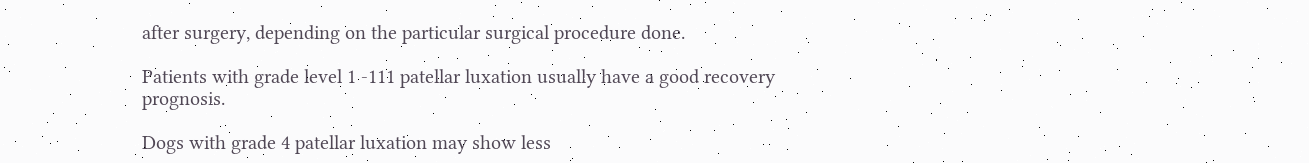after surgery, depending on the particular surgical procedure done.

Patients with grade level 1 -111 patellar luxation usually have a good recovery prognosis.

Dogs with grade 4 patellar luxation may show less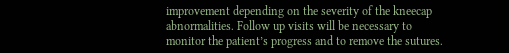improvement depending on the severity of the kneecap abnormalities. Follow up visits will be necessary to monitor the patient’s progress and to remove the sutures.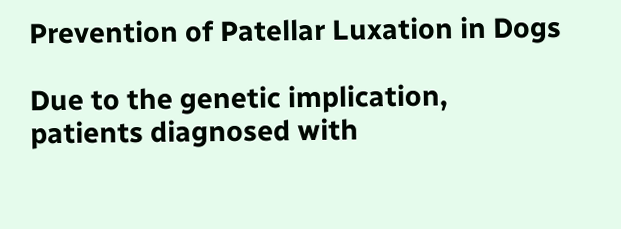Prevention of Patellar Luxation in Dogs

Due to the genetic implication, patients diagnosed with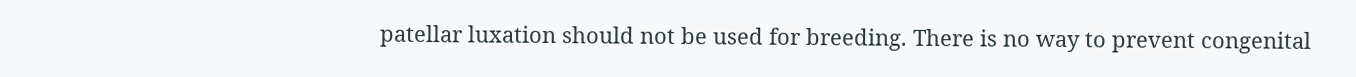patellar luxation should not be used for breeding. There is no way to prevent congenital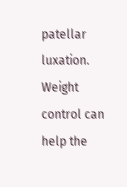patellar luxation. Weight control can help the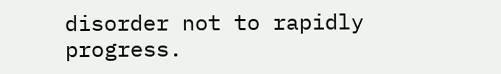disorder not to rapidly progress.